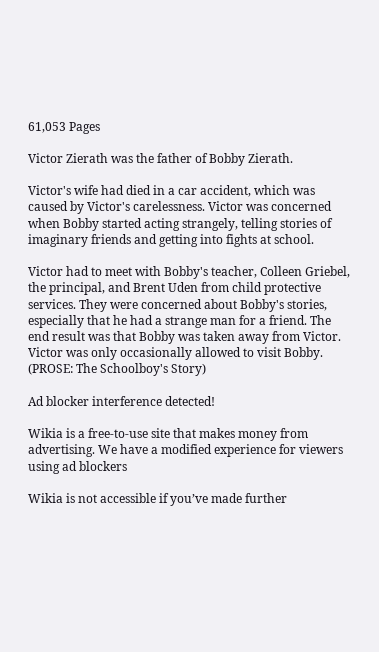61,053 Pages

Victor Zierath was the father of Bobby Zierath.

Victor's wife had died in a car accident, which was caused by Victor's carelessness. Victor was concerned when Bobby started acting strangely, telling stories of imaginary friends and getting into fights at school.

Victor had to meet with Bobby's teacher, Colleen Griebel, the principal, and Brent Uden from child protective services. They were concerned about Bobby's stories, especially that he had a strange man for a friend. The end result was that Bobby was taken away from Victor. Victor was only occasionally allowed to visit Bobby. (PROSE: The Schoolboy's Story)

Ad blocker interference detected!

Wikia is a free-to-use site that makes money from advertising. We have a modified experience for viewers using ad blockers

Wikia is not accessible if you’ve made further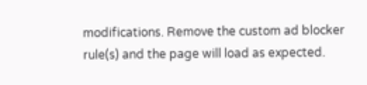modifications. Remove the custom ad blocker rule(s) and the page will load as expected.